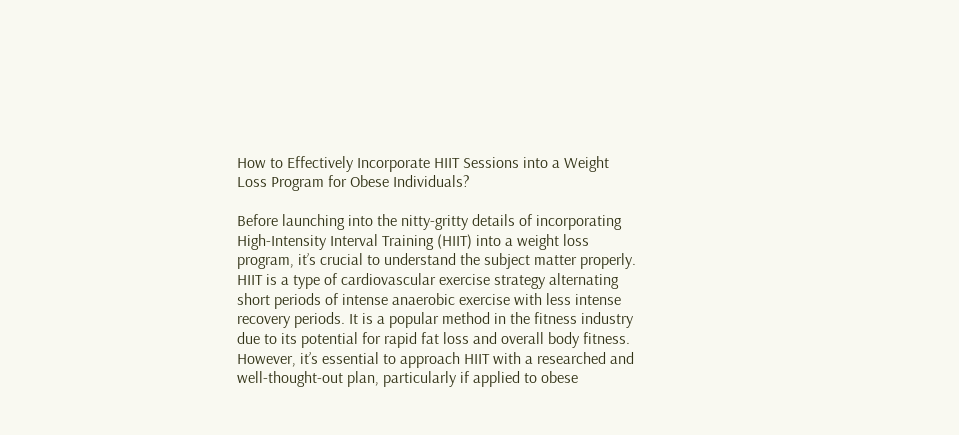How to Effectively Incorporate HIIT Sessions into a Weight Loss Program for Obese Individuals?

Before launching into the nitty-gritty details of incorporating High-Intensity Interval Training (HIIT) into a weight loss program, it’s crucial to understand the subject matter properly. HIIT is a type of cardiovascular exercise strategy alternating short periods of intense anaerobic exercise with less intense recovery periods. It is a popular method in the fitness industry due to its potential for rapid fat loss and overall body fitness. However, it’s essential to approach HIIT with a researched and well-thought-out plan, particularly if applied to obese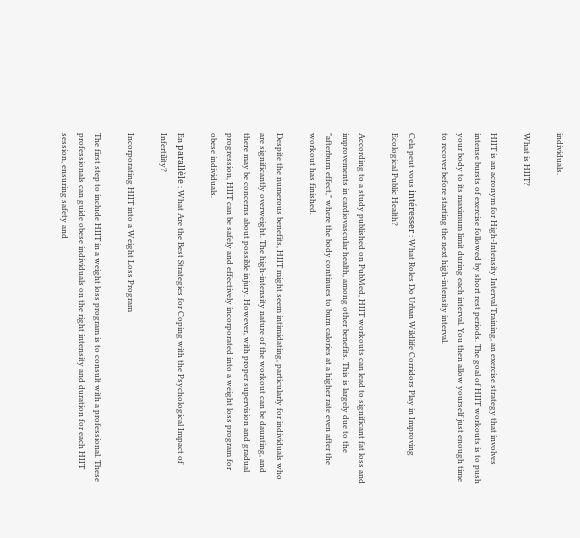individuals.

What is HIIT?

HIIT is an acronym for High-Intensity Interval Training, an exercise strategy that involves intense bursts of exercise followed by short rest periods. The goal of HIIT workouts is to push your body to its maximum limit during each interval. You then allow yourself just enough time to recover before starting the next high-intensity interval.

Cela peut vous intéresser : What Roles Do Urban Wildlife Corridors Play in Improving Ecological Public Health?

According to a study published on PubMed, HIIT workouts can lead to significant fat loss and improvements in cardiovascular health, among other benefits. This is largely due to the "afterburn effect," where the body continues to burn calories at a higher rate even after the workout has finished.

Despite the numerous benefits, HIIT might seem intimidating, particularly for individuals who are significantly overweight. The high-intensity nature of the workout can be daunting, and there may be concerns about possible injury. However, with proper supervision and gradual progression, HIIT can be safely and effectively incorporated into a weight loss program for obese individuals.

En parallèle : What Are the Best Strategies for Coping with the Psychological Impact of Infertility?

Incorporating HIIT into a Weight Loss Program

The first step to include HIIT in a weight loss program is to consult with a professional. These professionals can guide obese individuals on the right intensity and duration for each HIIT session, ensuring safety and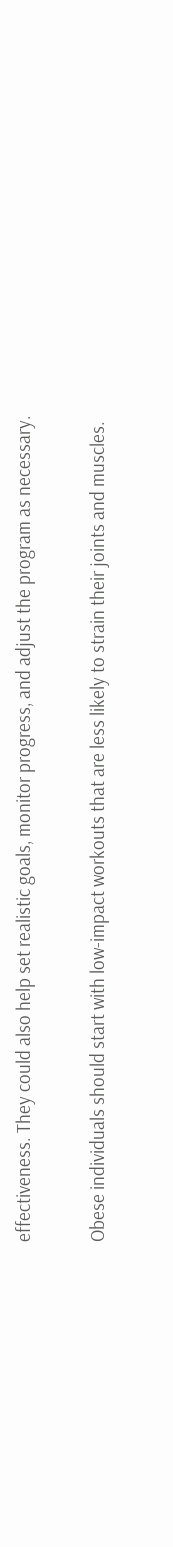effectiveness. They could also help set realistic goals, monitor progress, and adjust the program as necessary.

Obese individuals should start with low-impact workouts that are less likely to strain their joints and muscles.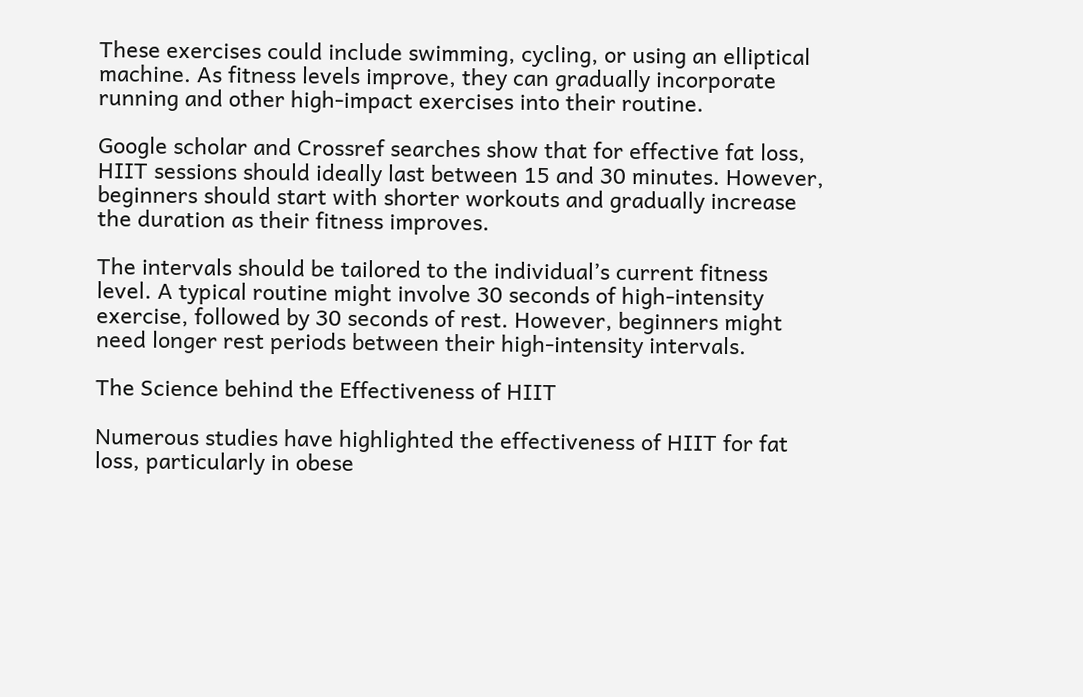These exercises could include swimming, cycling, or using an elliptical machine. As fitness levels improve, they can gradually incorporate running and other high-impact exercises into their routine.

Google scholar and Crossref searches show that for effective fat loss, HIIT sessions should ideally last between 15 and 30 minutes. However, beginners should start with shorter workouts and gradually increase the duration as their fitness improves.

The intervals should be tailored to the individual’s current fitness level. A typical routine might involve 30 seconds of high-intensity exercise, followed by 30 seconds of rest. However, beginners might need longer rest periods between their high-intensity intervals.

The Science behind the Effectiveness of HIIT

Numerous studies have highlighted the effectiveness of HIIT for fat loss, particularly in obese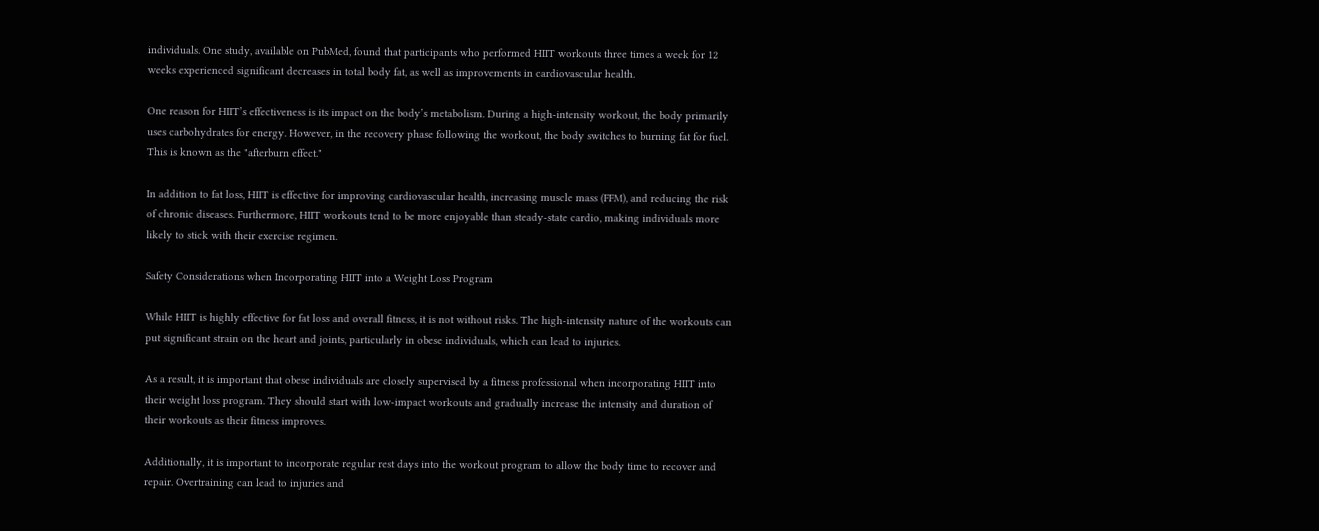individuals. One study, available on PubMed, found that participants who performed HIIT workouts three times a week for 12 weeks experienced significant decreases in total body fat, as well as improvements in cardiovascular health.

One reason for HIIT’s effectiveness is its impact on the body’s metabolism. During a high-intensity workout, the body primarily uses carbohydrates for energy. However, in the recovery phase following the workout, the body switches to burning fat for fuel. This is known as the "afterburn effect."

In addition to fat loss, HIIT is effective for improving cardiovascular health, increasing muscle mass (FFM), and reducing the risk of chronic diseases. Furthermore, HIIT workouts tend to be more enjoyable than steady-state cardio, making individuals more likely to stick with their exercise regimen.

Safety Considerations when Incorporating HIIT into a Weight Loss Program

While HIIT is highly effective for fat loss and overall fitness, it is not without risks. The high-intensity nature of the workouts can put significant strain on the heart and joints, particularly in obese individuals, which can lead to injuries.

As a result, it is important that obese individuals are closely supervised by a fitness professional when incorporating HIIT into their weight loss program. They should start with low-impact workouts and gradually increase the intensity and duration of their workouts as their fitness improves.

Additionally, it is important to incorporate regular rest days into the workout program to allow the body time to recover and repair. Overtraining can lead to injuries and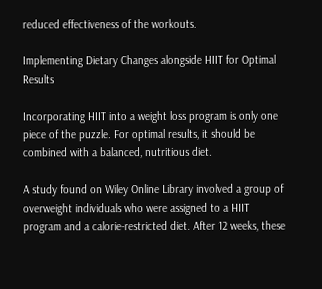reduced effectiveness of the workouts.

Implementing Dietary Changes alongside HIIT for Optimal Results

Incorporating HIIT into a weight loss program is only one piece of the puzzle. For optimal results, it should be combined with a balanced, nutritious diet.

A study found on Wiley Online Library involved a group of overweight individuals who were assigned to a HIIT program and a calorie-restricted diet. After 12 weeks, these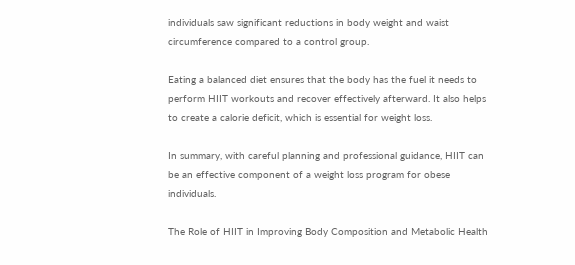individuals saw significant reductions in body weight and waist circumference compared to a control group.

Eating a balanced diet ensures that the body has the fuel it needs to perform HIIT workouts and recover effectively afterward. It also helps to create a calorie deficit, which is essential for weight loss.

In summary, with careful planning and professional guidance, HIIT can be an effective component of a weight loss program for obese individuals.

The Role of HIIT in Improving Body Composition and Metabolic Health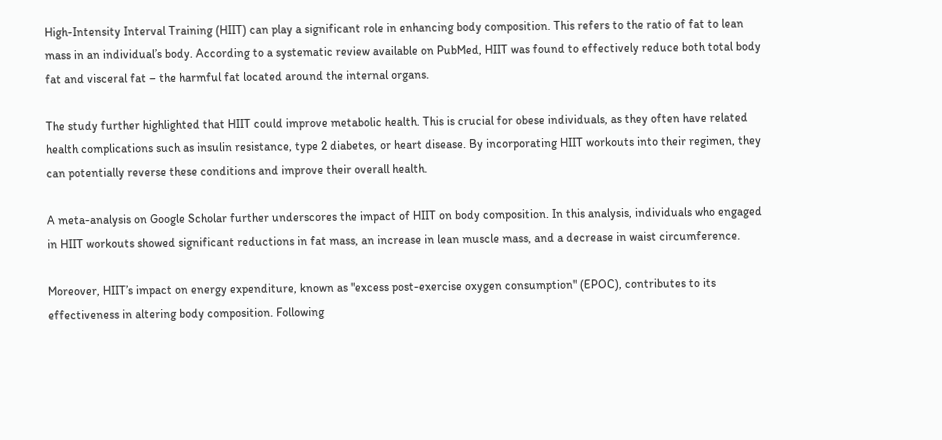High-Intensity Interval Training (HIIT) can play a significant role in enhancing body composition. This refers to the ratio of fat to lean mass in an individual’s body. According to a systematic review available on PubMed, HIIT was found to effectively reduce both total body fat and visceral fat – the harmful fat located around the internal organs.

The study further highlighted that HIIT could improve metabolic health. This is crucial for obese individuals, as they often have related health complications such as insulin resistance, type 2 diabetes, or heart disease. By incorporating HIIT workouts into their regimen, they can potentially reverse these conditions and improve their overall health.

A meta-analysis on Google Scholar further underscores the impact of HIIT on body composition. In this analysis, individuals who engaged in HIIT workouts showed significant reductions in fat mass, an increase in lean muscle mass, and a decrease in waist circumference.

Moreover, HIIT’s impact on energy expenditure, known as "excess post-exercise oxygen consumption" (EPOC), contributes to its effectiveness in altering body composition. Following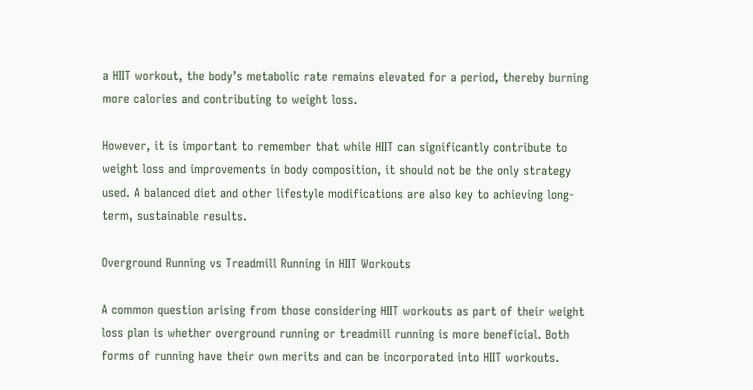a HIIT workout, the body’s metabolic rate remains elevated for a period, thereby burning more calories and contributing to weight loss.

However, it is important to remember that while HIIT can significantly contribute to weight loss and improvements in body composition, it should not be the only strategy used. A balanced diet and other lifestyle modifications are also key to achieving long-term, sustainable results.

Overground Running vs Treadmill Running in HIIT Workouts

A common question arising from those considering HIIT workouts as part of their weight loss plan is whether overground running or treadmill running is more beneficial. Both forms of running have their own merits and can be incorporated into HIIT workouts.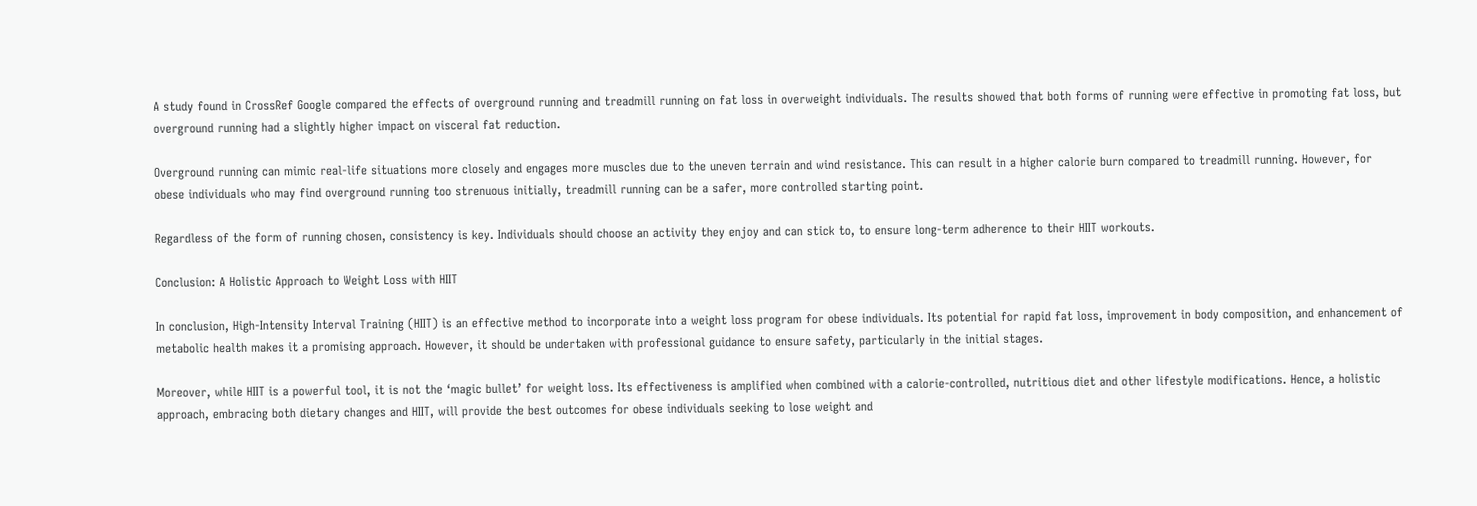A study found in CrossRef Google compared the effects of overground running and treadmill running on fat loss in overweight individuals. The results showed that both forms of running were effective in promoting fat loss, but overground running had a slightly higher impact on visceral fat reduction.

Overground running can mimic real-life situations more closely and engages more muscles due to the uneven terrain and wind resistance. This can result in a higher calorie burn compared to treadmill running. However, for obese individuals who may find overground running too strenuous initially, treadmill running can be a safer, more controlled starting point.

Regardless of the form of running chosen, consistency is key. Individuals should choose an activity they enjoy and can stick to, to ensure long-term adherence to their HIIT workouts.

Conclusion: A Holistic Approach to Weight Loss with HIIT

In conclusion, High-Intensity Interval Training (HIIT) is an effective method to incorporate into a weight loss program for obese individuals. Its potential for rapid fat loss, improvement in body composition, and enhancement of metabolic health makes it a promising approach. However, it should be undertaken with professional guidance to ensure safety, particularly in the initial stages.

Moreover, while HIIT is a powerful tool, it is not the ‘magic bullet’ for weight loss. Its effectiveness is amplified when combined with a calorie-controlled, nutritious diet and other lifestyle modifications. Hence, a holistic approach, embracing both dietary changes and HIIT, will provide the best outcomes for obese individuals seeking to lose weight and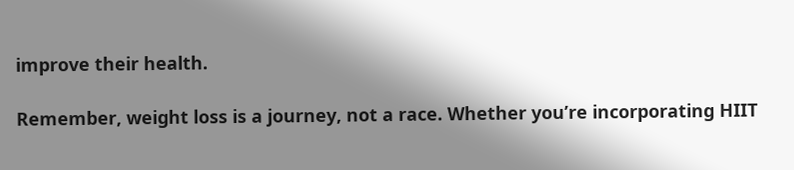improve their health.

Remember, weight loss is a journey, not a race. Whether you’re incorporating HIIT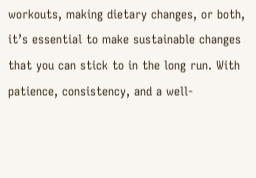workouts, making dietary changes, or both, it’s essential to make sustainable changes that you can stick to in the long run. With patience, consistency, and a well-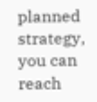planned strategy, you can reach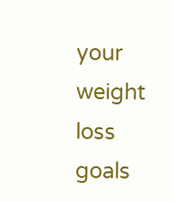your weight loss goals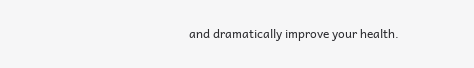and dramatically improve your health.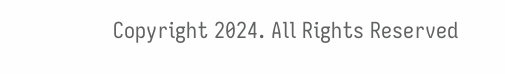Copyright 2024. All Rights Reserved